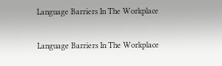Language Barriers In The Workplace

Language Barriers In The Workplace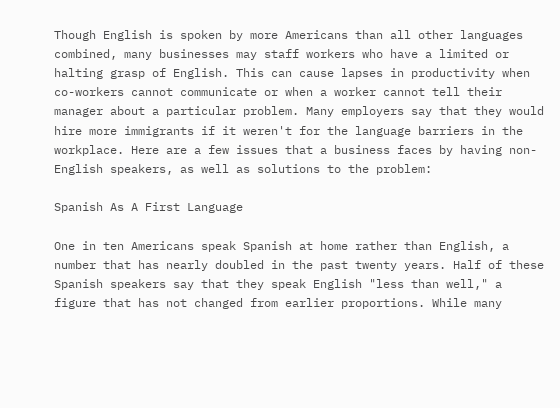Though English is spoken by more Americans than all other languages combined, many businesses may staff workers who have a limited or halting grasp of English. This can cause lapses in productivity when co-workers cannot communicate or when a worker cannot tell their manager about a particular problem. Many employers say that they would hire more immigrants if it weren't for the language barriers in the workplace. Here are a few issues that a business faces by having non-English speakers, as well as solutions to the problem:

Spanish As A First Language

One in ten Americans speak Spanish at home rather than English, a number that has nearly doubled in the past twenty years. Half of these Spanish speakers say that they speak English "less than well," a figure that has not changed from earlier proportions. While many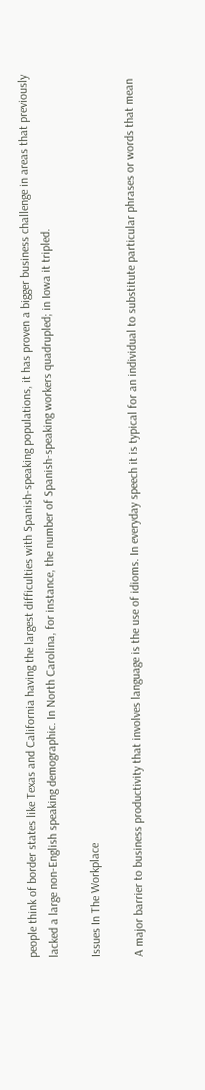people think of border states like Texas and California having the largest difficulties with Spanish-speaking populations, it has proven a bigger business challenge in areas that previously lacked a large non-English speaking demographic. In North Carolina, for instance, the number of Spanish-speaking workers quadrupled; in Iowa it tripled.

Issues In The Workplace

A major barrier to business productivity that involves language is the use of idioms. In everyday speech it is typical for an individual to substitute particular phrases or words that mean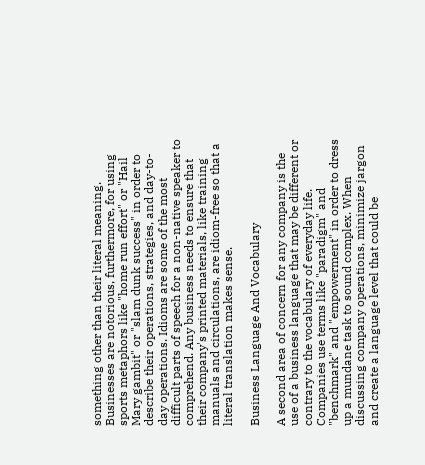something other than their literal meaning. Businesses are notorious, furthermore, for using sports metaphors like "home run effort" or "Hail Mary gambit" or "slam dunk success" in order to describe their operations, strategies, and day-to-day operations. Idioms are some of the most difficult parts of speech for a non-native speaker to comprehend. Any business needs to ensure that their company's printed materials, like training manuals and circulations, are idiom-free so that a literal translation makes sense.

Business Language And Vocabulary

A second area of concern for any company is the use of a business language that may be different or contrary to the vocabulary of everyday life. Companies use terms like "paradigm" and "benchmark" and "empowerment" in order to dress up a mundane task to sound complex. When discussing company operations, minimize jargon and create a language level that could be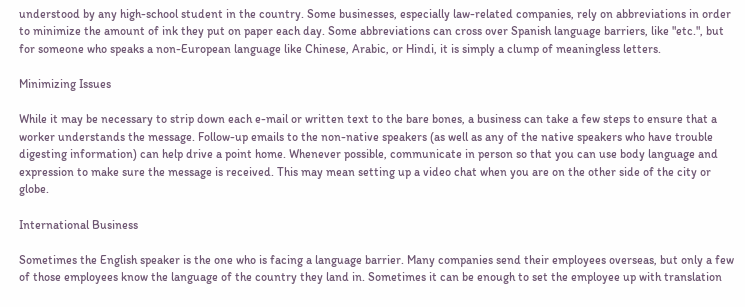understood by any high-school student in the country. Some businesses, especially law-related companies, rely on abbreviations in order to minimize the amount of ink they put on paper each day. Some abbreviations can cross over Spanish language barriers, like "etc.", but for someone who speaks a non-European language like Chinese, Arabic, or Hindi, it is simply a clump of meaningless letters.

Minimizing Issues

While it may be necessary to strip down each e-mail or written text to the bare bones, a business can take a few steps to ensure that a worker understands the message. Follow-up emails to the non-native speakers (as well as any of the native speakers who have trouble digesting information) can help drive a point home. Whenever possible, communicate in person so that you can use body language and expression to make sure the message is received. This may mean setting up a video chat when you are on the other side of the city or globe.

International Business

Sometimes the English speaker is the one who is facing a language barrier. Many companies send their employees overseas, but only a few of those employees know the language of the country they land in. Sometimes it can be enough to set the employee up with translation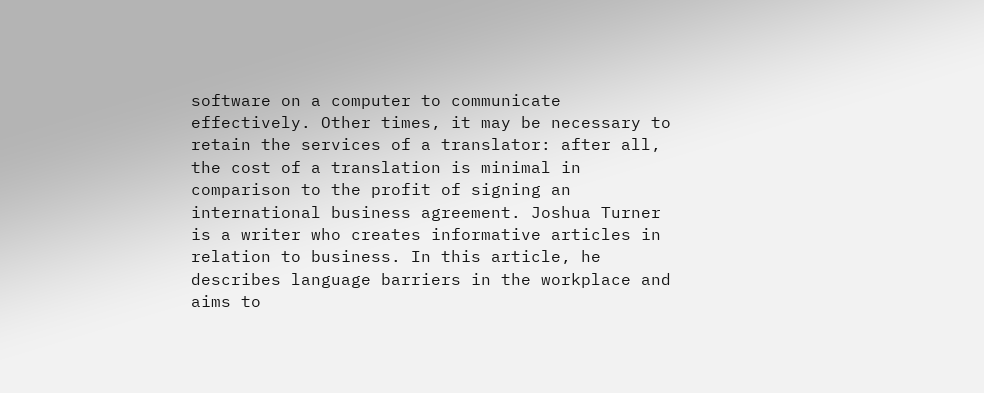software on a computer to communicate effectively. Other times, it may be necessary to retain the services of a translator: after all, the cost of a translation is minimal in comparison to the profit of signing an international business agreement. Joshua Turner is a writer who creates informative articles in relation to business. In this article, he describes language barriers in the workplace and aims to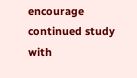encourage continued study with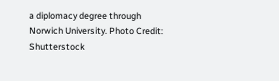a diplomacy degree through Norwich University. Photo Credit: Shutterstock